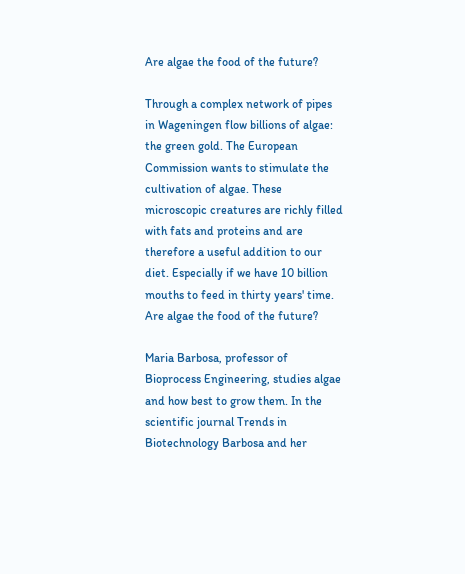Are algae the food of the future?

Through a complex network of pipes in Wageningen flow billions of algae: the green gold. The European Commission wants to stimulate the cultivation of algae. These microscopic creatures are richly filled with fats and proteins and are therefore a useful addition to our diet. Especially if we have 10 billion mouths to feed in thirty years' time. Are algae the food of the future?

Maria Barbosa, professor of Bioprocess Engineering, studies algae and how best to grow them. In the scientific journal Trends in Biotechnology Barbosa and her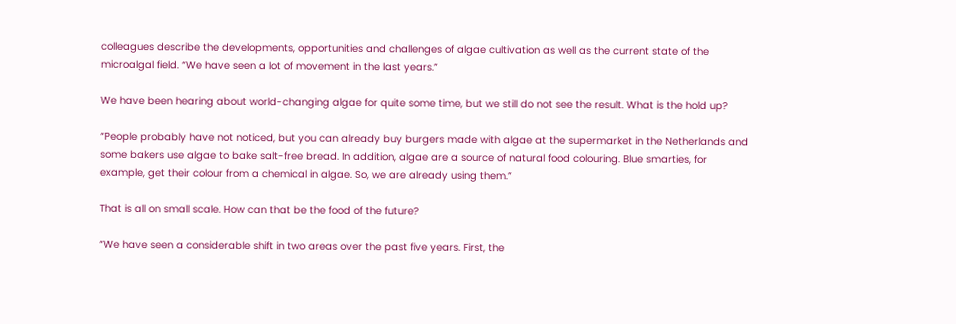colleagues describe the developments, opportunities and challenges of algae cultivation as well as the current state of the microalgal field. “We have seen a lot of movement in the last years.”

We have been hearing about world-changing algae for quite some time, but we still do not see the result. What is the hold up?

“People probably have not noticed, but you can already buy burgers made with algae at the supermarket in the Netherlands and some bakers use algae to bake salt-free bread. In addition, algae are a source of natural food colouring. Blue smarties, for example, get their colour from a chemical in algae. So, we are already using them.”

That is all on small scale. How can that be the food of the future?

“We have seen a considerable shift in two areas over the past five years. First, the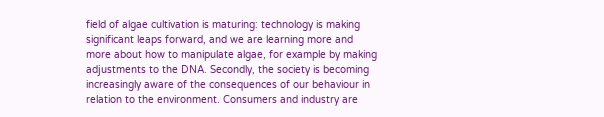field of algae cultivation is maturing: technology is making significant leaps forward, and we are learning more and more about how to manipulate algae, for example by making adjustments to the DNA. Secondly, the society is becoming increasingly aware of the consequences of our behaviour in relation to the environment. Consumers and industry are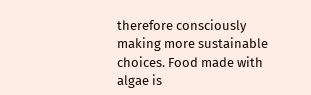therefore consciously making more sustainable choices. Food made with algae is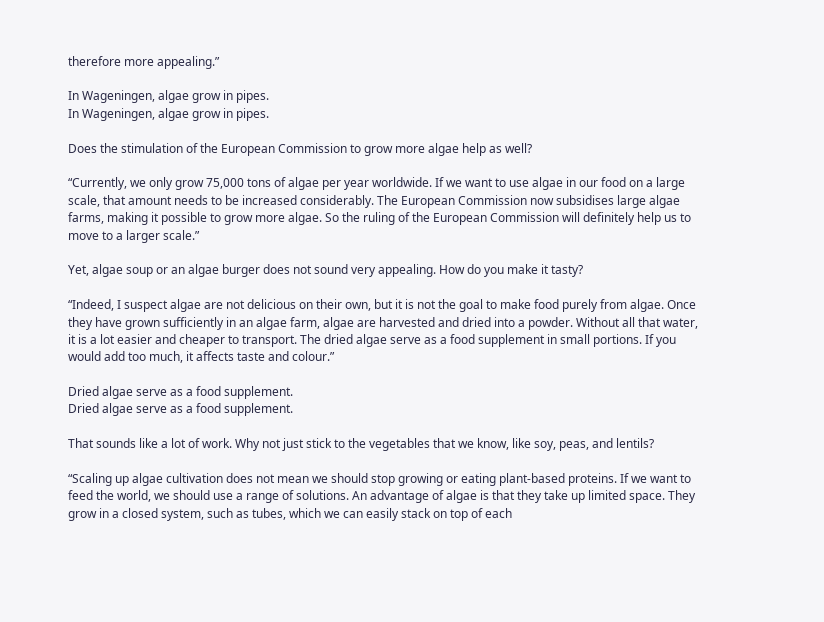therefore more appealing.”

In Wageningen, algae grow in pipes.
In Wageningen, algae grow in pipes.

Does the stimulation of the European Commission to grow more algae help as well?

“Currently, we only grow 75,000 tons of algae per year worldwide. If we want to use algae in our food on a large scale, that amount needs to be increased considerably. The European Commission now subsidises large algae farms, making it possible to grow more algae. So the ruling of the European Commission will definitely help us to move to a larger scale.”

Yet, algae soup or an algae burger does not sound very appealing. How do you make it tasty?

“Indeed, I suspect algae are not delicious on their own, but it is not the goal to make food purely from algae. Once they have grown sufficiently in an algae farm, algae are harvested and dried into a powder. Without all that water, it is a lot easier and cheaper to transport. The dried algae serve as a food supplement in small portions. If you would add too much, it affects taste and colour.”

Dried algae serve as a food supplement.
Dried algae serve as a food supplement.

That sounds like a lot of work. Why not just stick to the vegetables that we know, like soy, peas, and lentils?

“Scaling up algae cultivation does not mean we should stop growing or eating plant-based proteins. If we want to feed the world, we should use a range of solutions. An advantage of algae is that they take up limited space. They grow in a closed system, such as tubes, which we can easily stack on top of each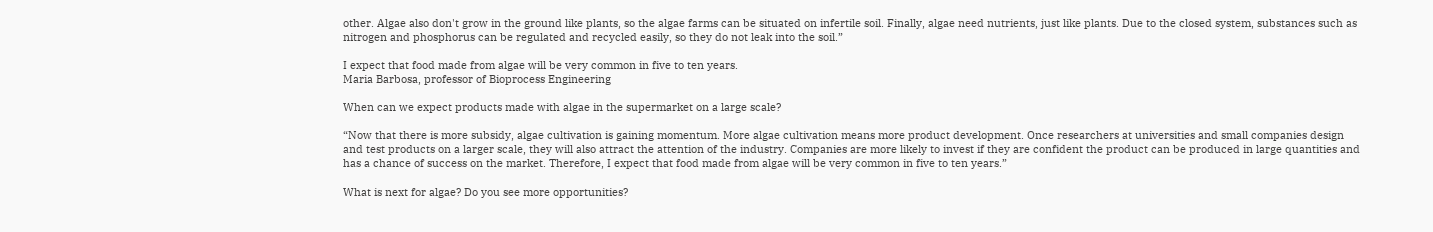other. Algae also don't grow in the ground like plants, so the algae farms can be situated on infertile soil. Finally, algae need nutrients, just like plants. Due to the closed system, substances such as nitrogen and phosphorus can be regulated and recycled easily, so they do not leak into the soil.”

I expect that food made from algae will be very common in five to ten years.
Maria Barbosa, professor of Bioprocess Engineering

When can we expect products made with algae in the supermarket on a large scale?

“Now that there is more subsidy, algae cultivation is gaining momentum. More algae cultivation means more product development. Once researchers at universities and small companies design and test products on a larger scale, they will also attract the attention of the industry. Companies are more likely to invest if they are confident the product can be produced in large quantities and has a chance of success on the market. Therefore, I expect that food made from algae will be very common in five to ten years.”

What is next for algae? Do you see more opportunities?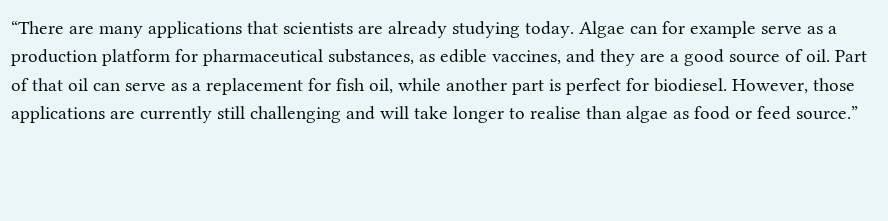“There are many applications that scientists are already studying today. Algae can for example serve as a production platform for pharmaceutical substances, as edible vaccines, and they are a good source of oil. Part of that oil can serve as a replacement for fish oil, while another part is perfect for biodiesel. However, those applications are currently still challenging and will take longer to realise than algae as food or feed source.”